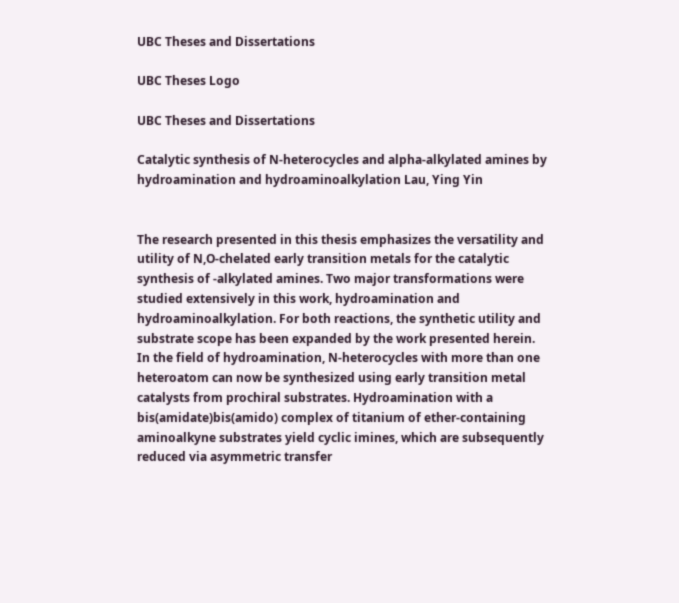UBC Theses and Dissertations

UBC Theses Logo

UBC Theses and Dissertations

Catalytic synthesis of N-heterocycles and alpha-alkylated amines by hydroamination and hydroaminoalkylation Lau, Ying Yin


The research presented in this thesis emphasizes the versatility and utility of N,O-chelated early transition metals for the catalytic synthesis of -alkylated amines. Two major transformations were studied extensively in this work, hydroamination and hydroaminoalkylation. For both reactions, the synthetic utility and substrate scope has been expanded by the work presented herein. In the field of hydroamination, N-heterocycles with more than one heteroatom can now be synthesized using early transition metal catalysts from prochiral substrates. Hydroamination with a bis(amidate)bis(amido) complex of titanium of ether-containing aminoalkyne substrates yield cyclic imines, which are subsequently reduced via asymmetric transfer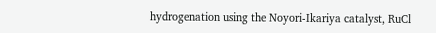hydrogenation using the Noyori-Ikariya catalyst, RuCl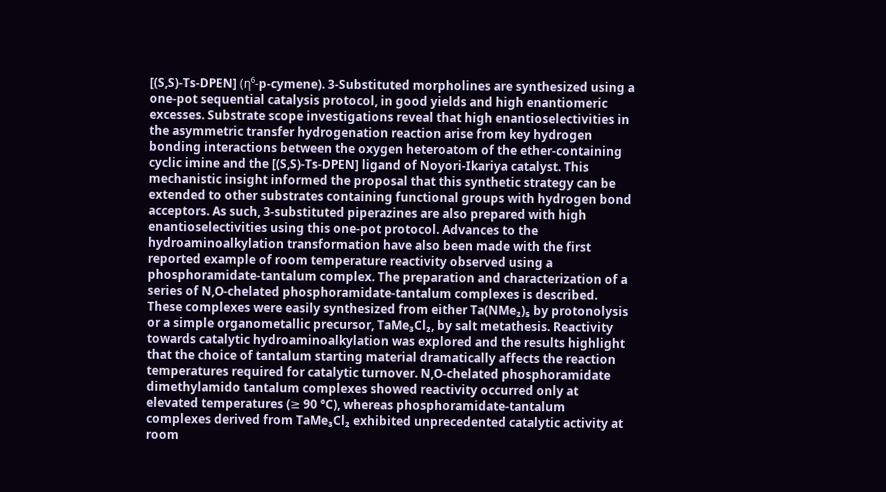[(S,S)-Ts-DPEN] (η⁶-p-cymene). 3-Substituted morpholines are synthesized using a one-pot sequential catalysis protocol, in good yields and high enantiomeric excesses. Substrate scope investigations reveal that high enantioselectivities in the asymmetric transfer hydrogenation reaction arise from key hydrogen bonding interactions between the oxygen heteroatom of the ether-containing cyclic imine and the [(S,S)-Ts-DPEN] ligand of Noyori-Ikariya catalyst. This mechanistic insight informed the proposal that this synthetic strategy can be extended to other substrates containing functional groups with hydrogen bond acceptors. As such, 3-substituted piperazines are also prepared with high enantioselectivities using this one-pot protocol. Advances to the hydroaminoalkylation transformation have also been made with the first reported example of room temperature reactivity observed using a phosphoramidate-tantalum complex. The preparation and characterization of a series of N,O-chelated phosphoramidate-tantalum complexes is described. These complexes were easily synthesized from either Ta(NMe₂)₅ by protonolysis or a simple organometallic precursor, TaMe₃Cl₂, by salt metathesis. Reactivity towards catalytic hydroaminoalkylation was explored and the results highlight that the choice of tantalum starting material dramatically affects the reaction temperatures required for catalytic turnover. N,O-chelated phosphoramidate dimethylamido tantalum complexes showed reactivity occurred only at elevated temperatures (≥ 90 °C), whereas phosphoramidate-tantalum complexes derived from TaMe₃Cl₂ exhibited unprecedented catalytic activity at room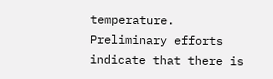temperature. Preliminary efforts indicate that there is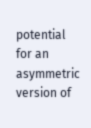potential for an asymmetric version of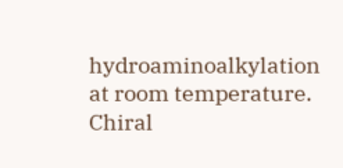hydroaminoalkylation at room temperature. Chiral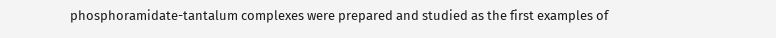phosphoramidate-tantalum complexes were prepared and studied as the first examples of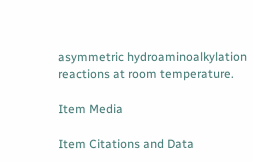asymmetric hydroaminoalkylation reactions at room temperature.

Item Media

Item Citations and Data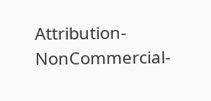Attribution-NonCommercial-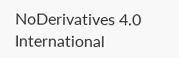NoDerivatives 4.0 International